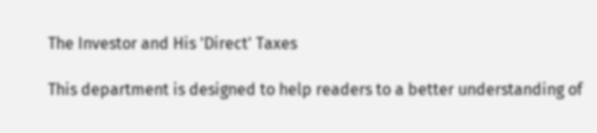The Investor and His 'Direct' Taxes

This department is designed to help readers to a better understanding of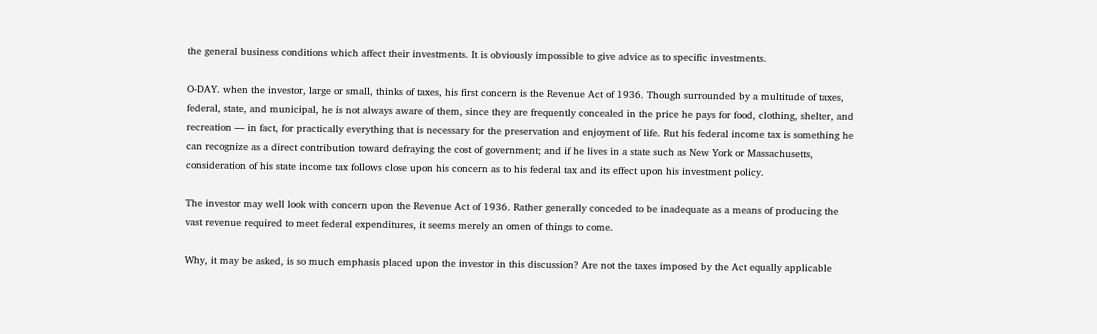the general business conditions which affect their investments. It is obviously impossible to give advice as to specific investments.

O-DAY. when the investor, large or small, thinks of taxes, his first concern is the Revenue Act of 1936. Though surrounded by a multitude of taxes, federal, state, and municipal, he is not always aware of them, since they are frequently concealed in the price he pays for food, clothing, shelter, and recreation — in fact, for practically everything that is necessary for the preservation and enjoyment of life. Rut his federal income tax is something he can recognize as a direct contribution toward defraying the cost of government; and if he lives in a state such as New York or Massachusetts, consideration of his state income tax follows close upon his concern as to his federal tax and its effect upon his investment policy.

The investor may well look with concern upon the Revenue Act of 1936. Rather generally conceded to be inadequate as a means of producing the vast revenue required to meet federal expenditures, it seems merely an omen of things to come.

Why, it may be asked, is so much emphasis placed upon the investor in this discussion? Are not the taxes imposed by the Act equally applicable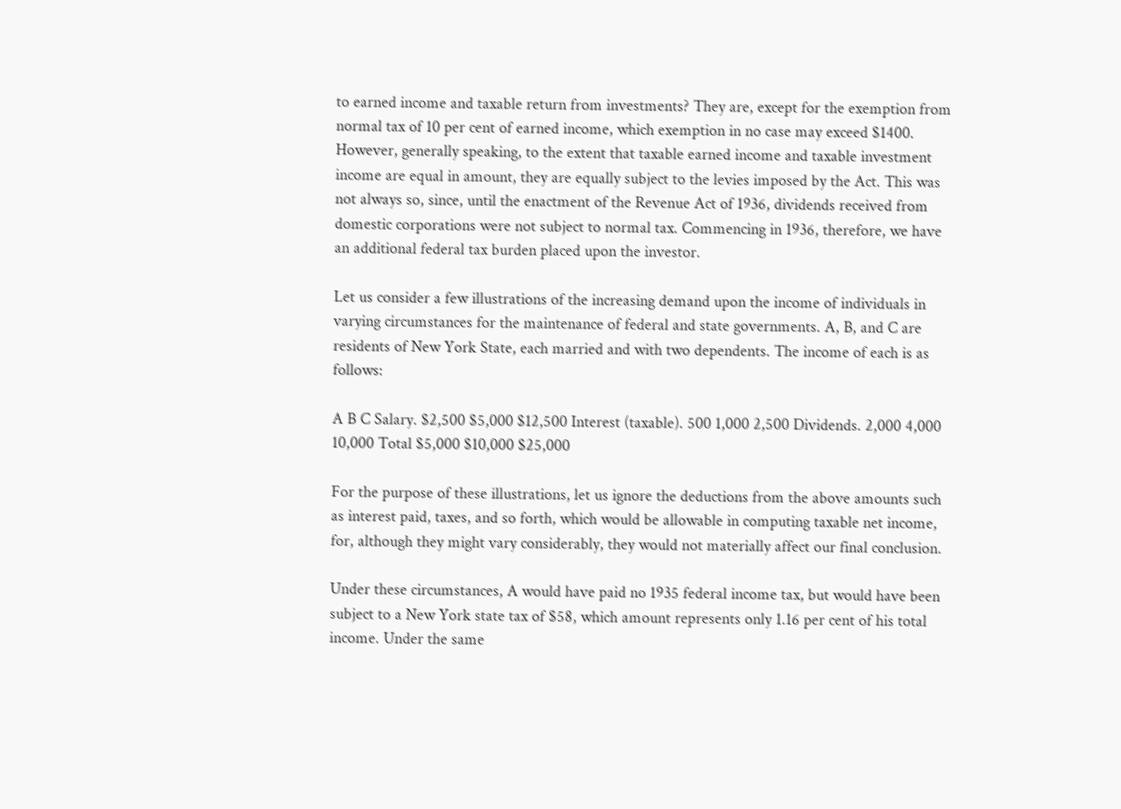to earned income and taxable return from investments? They are, except for the exemption from normal tax of 10 per cent of earned income, which exemption in no case may exceed $1400. However, generally speaking, to the extent that taxable earned income and taxable investment income are equal in amount, they are equally subject to the levies imposed by the Act. This was not always so, since, until the enactment of the Revenue Act of 1936, dividends received from domestic corporations were not subject to normal tax. Commencing in 1936, therefore, we have an additional federal tax burden placed upon the investor.

Let us consider a few illustrations of the increasing demand upon the income of individuals in varying circumstances for the maintenance of federal and state governments. A, B, and C are residents of New York State, each married and with two dependents. The income of each is as follows:

A B C Salary. $2,500 $5,000 $12,500 Interest (taxable). 500 1,000 2,500 Dividends. 2,000 4,000 10,000 Total $5,000 $10,000 $25,000

For the purpose of these illustrations, let us ignore the deductions from the above amounts such as interest paid, taxes, and so forth, which would be allowable in computing taxable net income, for, although they might vary considerably, they would not materially affect our final conclusion.

Under these circumstances, A would have paid no 1935 federal income tax, but would have been subject to a New York state tax of $58, which amount represents only 1.16 per cent of his total income. Under the same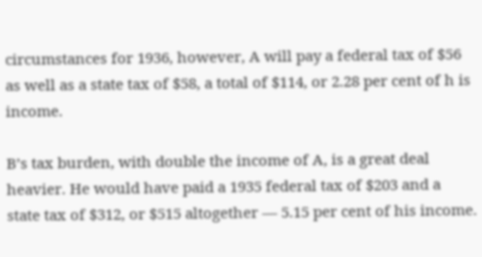circumstances for 1936, however, A will pay a federal tax of $56 as well as a state tax of $58, a total of $114, or 2.28 per cent of h is income.

B’s tax burden, with double the income of A, is a great deal heavier. He would have paid a 1935 federal tax of $203 and a state tax of $312, or $515 altogether — 5.15 per cent of his income.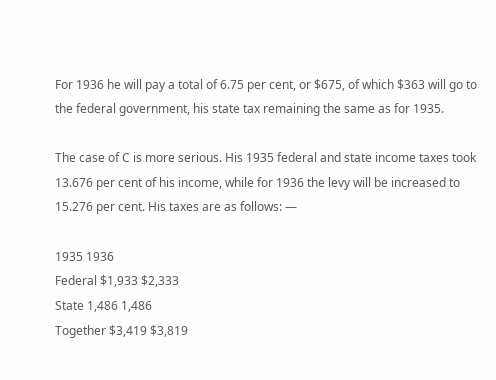For 1936 he will pay a total of 6.75 per cent, or $675, of which $363 will go to the federal government, his state tax remaining the same as for 1935.

The case of C is more serious. His 1935 federal and state income taxes took 13.676 per cent of his income, while for 1936 the levy will be increased to 15.276 per cent. His taxes are as follows: —

1935 1936
Federal $1,933 $2,333
State 1,486 1,486
Together $3,419 $3,819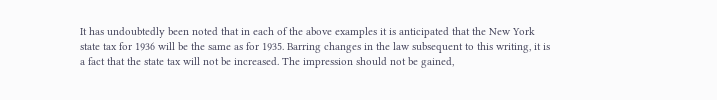It has undoubtedly been noted that in each of the above examples it is anticipated that the New York state tax for 1936 will be the same as for 1935. Barring changes in the law subsequent to this writing, it is a fact that the state tax will not be increased. The impression should not be gained,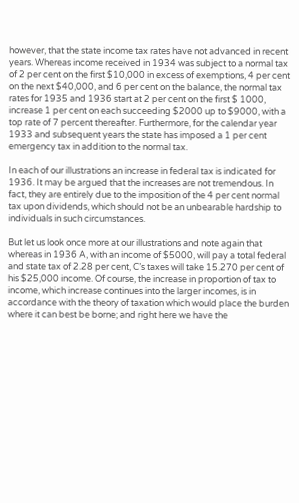however, that the state income tax rates have not advanced in recent years. Whereas income received in 1934 was subject to a normal tax of 2 per cent on the first $10,000 in excess of exemptions, 4 per cent on the next $40,000, and 6 per cent on the balance, the normal tax rates for 1935 and 1936 start at 2 per cent on the first $ 1000, increase 1 per cent on each succeeding $2000 up to $9000, with a top rate of 7 percent thereafter. Furthermore, for the calendar year 1933 and subsequent years the state has imposed a 1 per cent emergency tax in addition to the normal tax.

In each of our illustrations an increase in federal tax is indicated for 1936. It may be argued that the increases are not tremendous. In fact, they are entirely due to the imposition of the 4 per cent normal tax upon dividends, which should not be an unbearable hardship to individuals in such circumstances.

But let us look once more at our illustrations and note again that whereas in 1936 A, with an income of $5000, will pay a total federal and state tax of 2.28 per cent, C’s taxes will take 15.270 per cent of his $25,000 income. Of course, the increase in proportion of tax to income, which increase continues into the larger incomes, is in accordance with the theory of taxation which would place the burden where it can best be borne; and right here we have the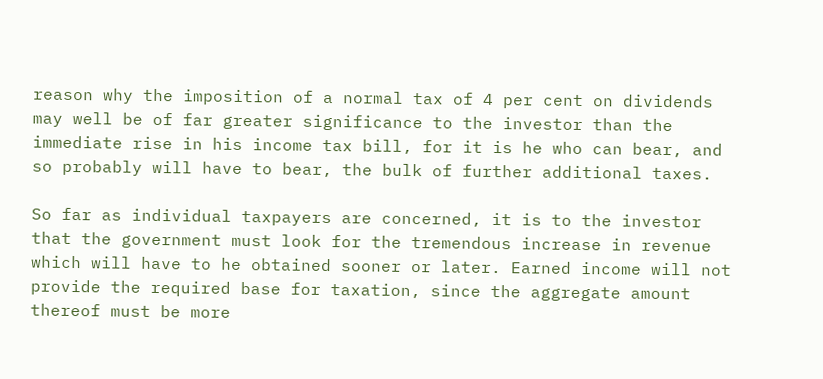reason why the imposition of a normal tax of 4 per cent on dividends may well be of far greater significance to the investor than the immediate rise in his income tax bill, for it is he who can bear, and so probably will have to bear, the bulk of further additional taxes.

So far as individual taxpayers are concerned, it is to the investor that the government must look for the tremendous increase in revenue which will have to he obtained sooner or later. Earned income will not provide the required base for taxation, since the aggregate amount thereof must be more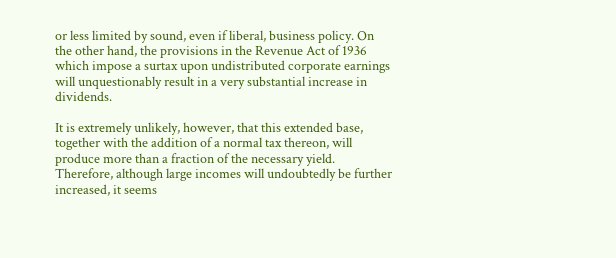or less limited by sound, even if liberal, business policy. On the other hand, the provisions in the Revenue Act of 1936 which impose a surtax upon undistributed corporate earnings will unquestionably result in a very substantial increase in dividends.

It is extremely unlikely, however, that this extended base, together with the addition of a normal tax thereon, will produce more than a fraction of the necessary yield. Therefore, although large incomes will undoubtedly be further increased, it seems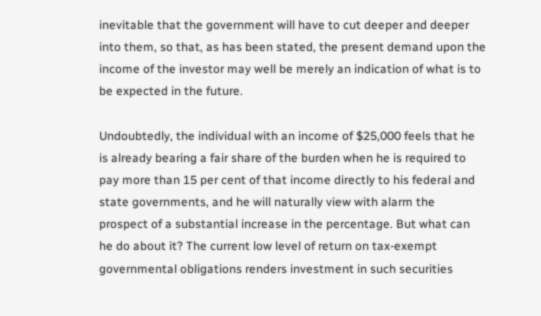inevitable that the government will have to cut deeper and deeper into them, so that, as has been stated, the present demand upon the income of the investor may well be merely an indication of what is to be expected in the future.

Undoubtedly, the individual with an income of $25,000 feels that he is already bearing a fair share of the burden when he is required to pay more than 15 per cent of that income directly to his federal and state governments, and he will naturally view with alarm the prospect of a substantial increase in the percentage. But what can he do about it? The current low level of return on tax-exempt governmental obligations renders investment in such securities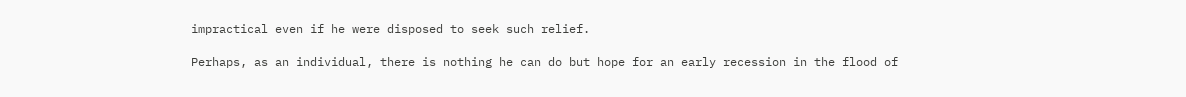impractical even if he were disposed to seek such relief.

Perhaps, as an individual, there is nothing he can do but hope for an early recession in the flood of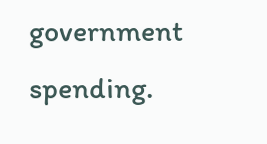government spending.